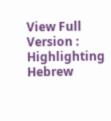View Full Version : Highlighting Hebrew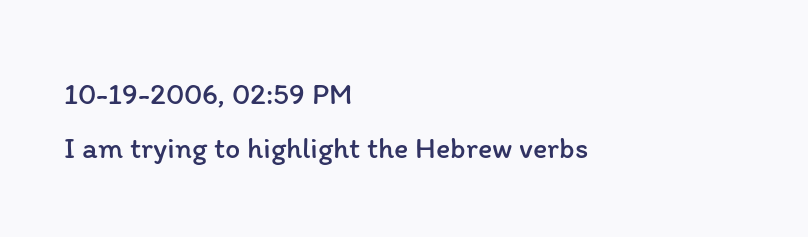10-19-2006, 02:59 PM
I am trying to highlight the Hebrew verbs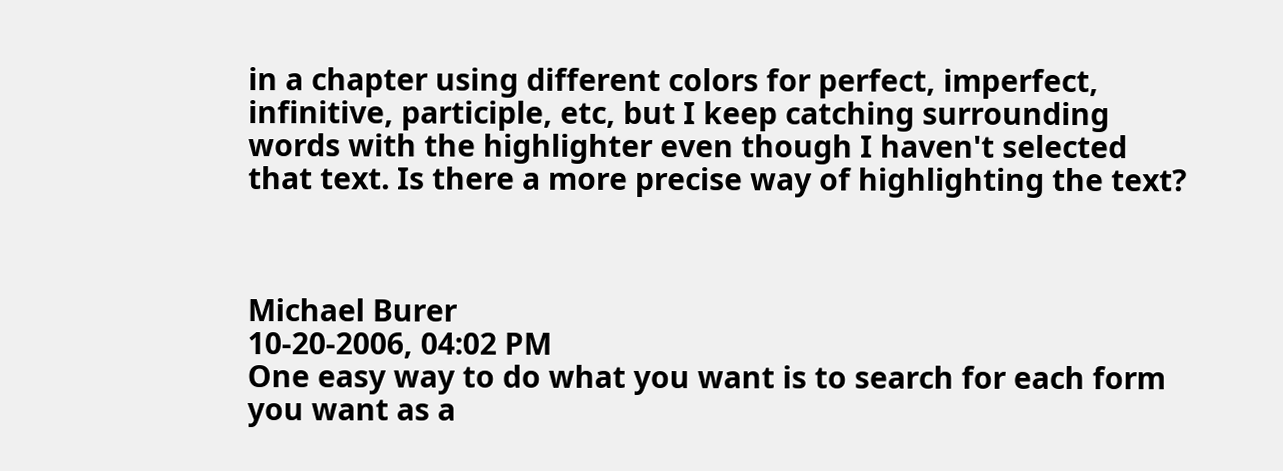in a chapter using different colors for perfect, imperfect, infinitive, participle, etc, but I keep catching surrounding words with the highlighter even though I haven't selected that text. Is there a more precise way of highlighting the text?



Michael Burer
10-20-2006, 04:02 PM
One easy way to do what you want is to search for each form you want as a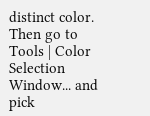distinct color. Then go to Tools | Color Selection Window... and pick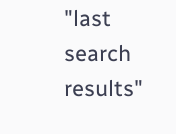"last search results"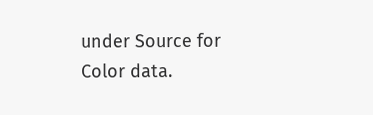under Source for Color data.